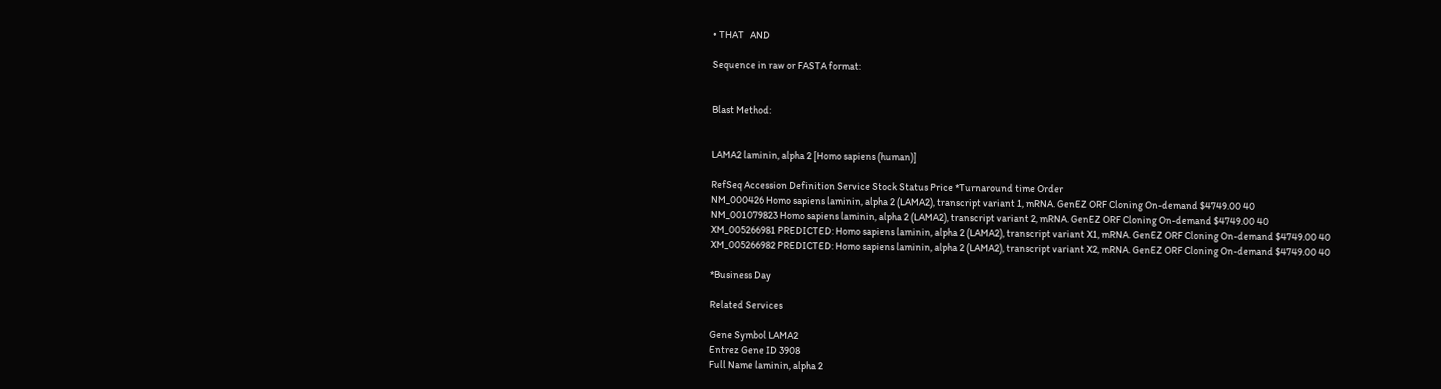• THAT   AND

Sequence in raw or FASTA format:


Blast Method:


LAMA2 laminin, alpha 2 [Homo sapiens (human)]

RefSeq Accession Definition Service Stock Status Price *Turnaround time Order
NM_000426 Homo sapiens laminin, alpha 2 (LAMA2), transcript variant 1, mRNA. GenEZ ORF Cloning On-demand $4749.00 40
NM_001079823 Homo sapiens laminin, alpha 2 (LAMA2), transcript variant 2, mRNA. GenEZ ORF Cloning On-demand $4749.00 40
XM_005266981 PREDICTED: Homo sapiens laminin, alpha 2 (LAMA2), transcript variant X1, mRNA. GenEZ ORF Cloning On-demand $4749.00 40
XM_005266982 PREDICTED: Homo sapiens laminin, alpha 2 (LAMA2), transcript variant X2, mRNA. GenEZ ORF Cloning On-demand $4749.00 40

*Business Day

Related Services

Gene Symbol LAMA2
Entrez Gene ID 3908
Full Name laminin, alpha 2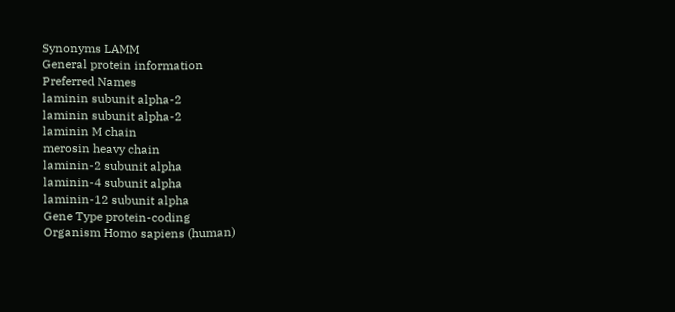Synonyms LAMM
General protein information
Preferred Names
laminin subunit alpha-2
laminin subunit alpha-2
laminin M chain
merosin heavy chain
laminin-2 subunit alpha
laminin-4 subunit alpha
laminin-12 subunit alpha
Gene Type protein-coding
Organism Homo sapiens (human)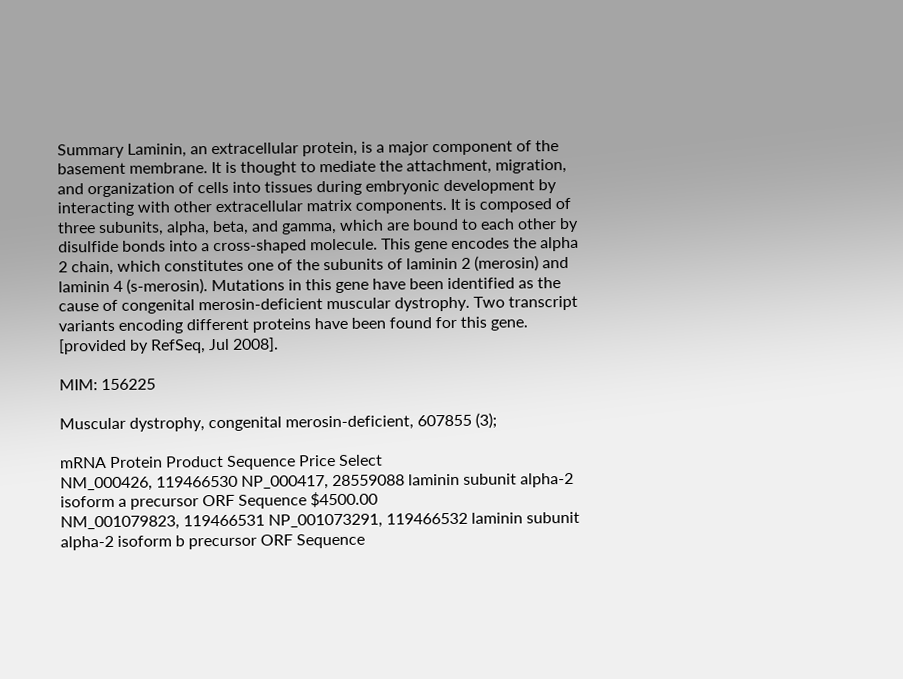Summary Laminin, an extracellular protein, is a major component of the basement membrane. It is thought to mediate the attachment, migration, and organization of cells into tissues during embryonic development by interacting with other extracellular matrix components. It is composed of three subunits, alpha, beta, and gamma, which are bound to each other by disulfide bonds into a cross-shaped molecule. This gene encodes the alpha 2 chain, which constitutes one of the subunits of laminin 2 (merosin) and laminin 4 (s-merosin). Mutations in this gene have been identified as the cause of congenital merosin-deficient muscular dystrophy. Two transcript variants encoding different proteins have been found for this gene. [provided by RefSeq, Jul 2008].

MIM: 156225

Muscular dystrophy, congenital merosin-deficient, 607855 (3);

mRNA Protein Product Sequence Price Select
NM_000426, 119466530 NP_000417, 28559088 laminin subunit alpha-2 isoform a precursor ORF Sequence $4500.00
NM_001079823, 119466531 NP_001073291, 119466532 laminin subunit alpha-2 isoform b precursor ORF Sequence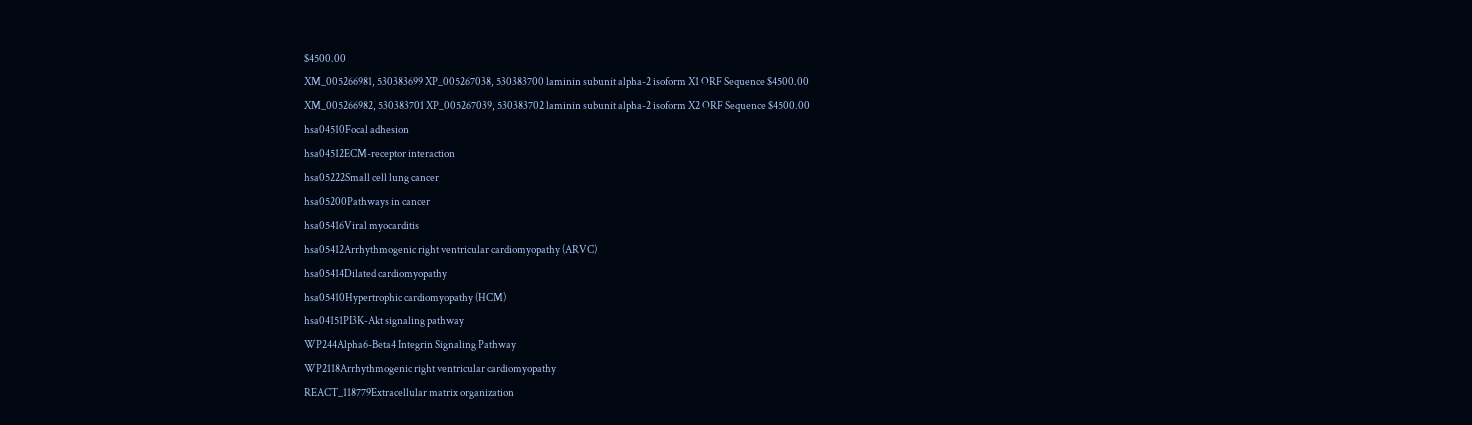$4500.00
XM_005266981, 530383699 XP_005267038, 530383700 laminin subunit alpha-2 isoform X1 ORF Sequence $4500.00
XM_005266982, 530383701 XP_005267039, 530383702 laminin subunit alpha-2 isoform X2 ORF Sequence $4500.00
hsa04510Focal adhesion
hsa04512ECM-receptor interaction
hsa05222Small cell lung cancer
hsa05200Pathways in cancer
hsa05416Viral myocarditis
hsa05412Arrhythmogenic right ventricular cardiomyopathy (ARVC)
hsa05414Dilated cardiomyopathy
hsa05410Hypertrophic cardiomyopathy (HCM)
hsa04151PI3K-Akt signaling pathway
WP244Alpha6-Beta4 Integrin Signaling Pathway
WP2118Arrhythmogenic right ventricular cardiomyopathy
REACT_118779Extracellular matrix organization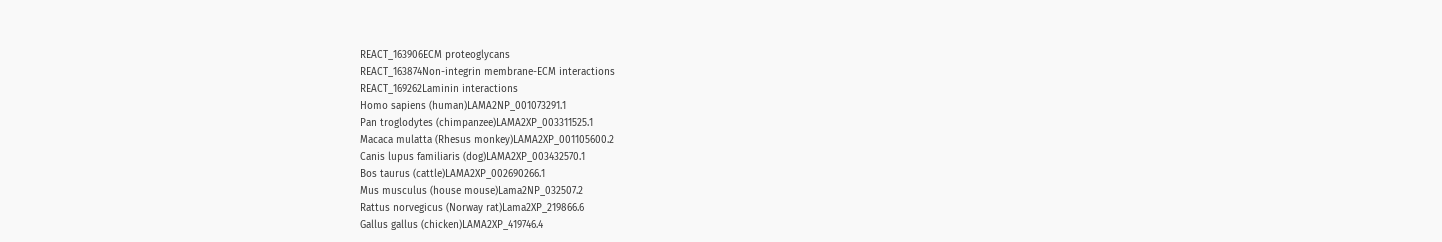REACT_163906ECM proteoglycans
REACT_163874Non-integrin membrane-ECM interactions
REACT_169262Laminin interactions
Homo sapiens (human)LAMA2NP_001073291.1
Pan troglodytes (chimpanzee)LAMA2XP_003311525.1
Macaca mulatta (Rhesus monkey)LAMA2XP_001105600.2
Canis lupus familiaris (dog)LAMA2XP_003432570.1
Bos taurus (cattle)LAMA2XP_002690266.1
Mus musculus (house mouse)Lama2NP_032507.2
Rattus norvegicus (Norway rat)Lama2XP_219866.6
Gallus gallus (chicken)LAMA2XP_419746.4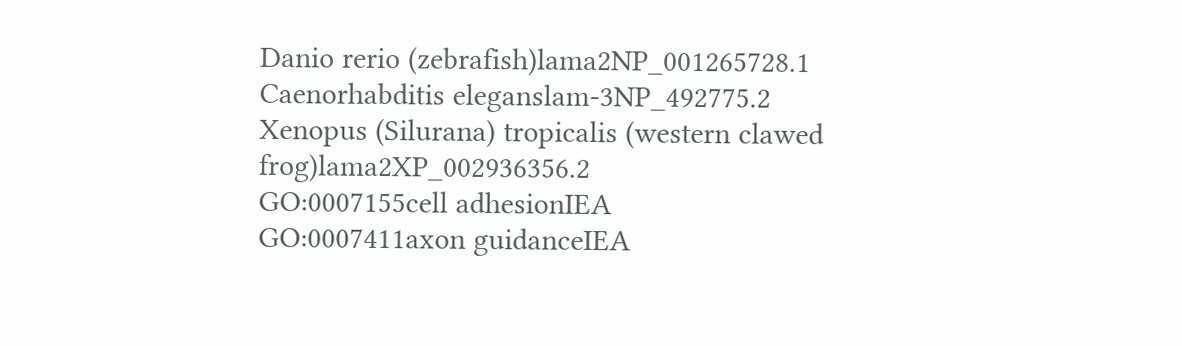Danio rerio (zebrafish)lama2NP_001265728.1
Caenorhabditis eleganslam-3NP_492775.2
Xenopus (Silurana) tropicalis (western clawed frog)lama2XP_002936356.2
GO:0007155cell adhesionIEA
GO:0007411axon guidanceIEA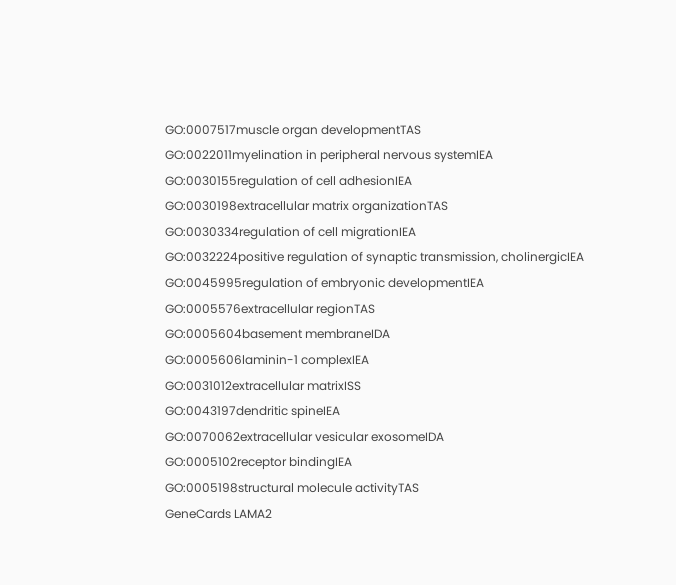GO:0007517muscle organ developmentTAS
GO:0022011myelination in peripheral nervous systemIEA
GO:0030155regulation of cell adhesionIEA
GO:0030198extracellular matrix organizationTAS
GO:0030334regulation of cell migrationIEA
GO:0032224positive regulation of synaptic transmission, cholinergicIEA
GO:0045995regulation of embryonic developmentIEA
GO:0005576extracellular regionTAS
GO:0005604basement membraneIDA
GO:0005606laminin-1 complexIEA
GO:0031012extracellular matrixISS
GO:0043197dendritic spineIEA
GO:0070062extracellular vesicular exosomeIDA
GO:0005102receptor bindingIEA
GO:0005198structural molecule activityTAS
GeneCards LAMA2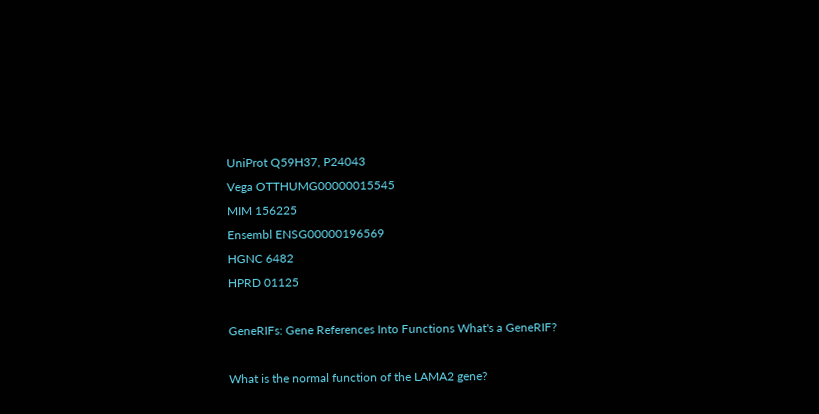UniProt Q59H37, P24043
Vega OTTHUMG00000015545
MIM 156225
Ensembl ENSG00000196569
HGNC 6482
HPRD 01125

GeneRIFs: Gene References Into Functions What's a GeneRIF?

What is the normal function of the LAMA2 gene?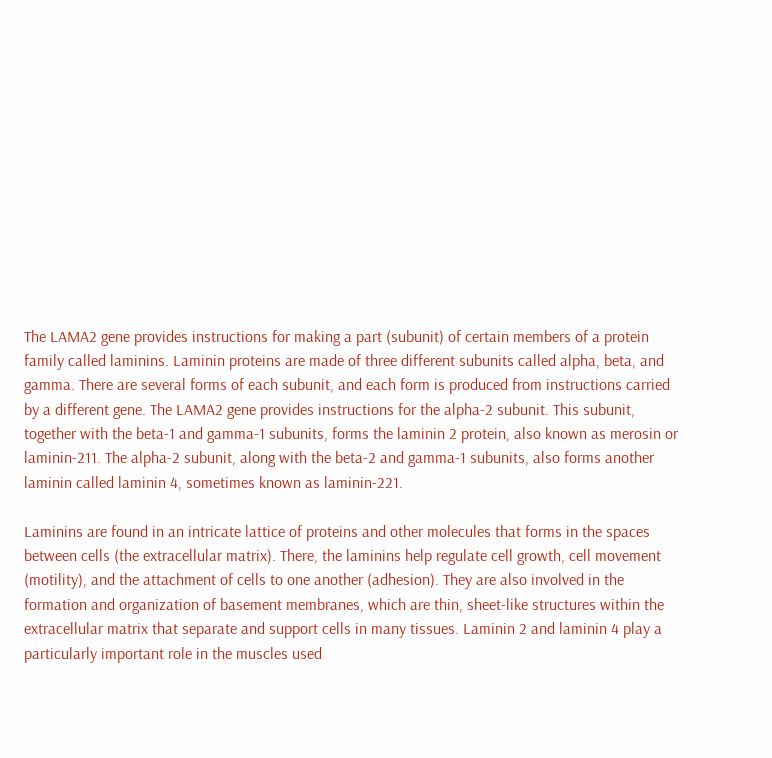The LAMA2 gene provides instructions for making a part (subunit) of certain members of a protein family called laminins. Laminin proteins are made of three different subunits called alpha, beta, and gamma. There are several forms of each subunit, and each form is produced from instructions carried by a different gene. The LAMA2 gene provides instructions for the alpha-2 subunit. This subunit, together with the beta-1 and gamma-1 subunits, forms the laminin 2 protein, also known as merosin or laminin-211. The alpha-2 subunit, along with the beta-2 and gamma-1 subunits, also forms another laminin called laminin 4, sometimes known as laminin-221.

Laminins are found in an intricate lattice of proteins and other molecules that forms in the spaces between cells (the extracellular matrix). There, the laminins help regulate cell growth, cell movement (motility), and the attachment of cells to one another (adhesion). They are also involved in the formation and organization of basement membranes, which are thin, sheet-like structures within the extracellular matrix that separate and support cells in many tissues. Laminin 2 and laminin 4 play a particularly important role in the muscles used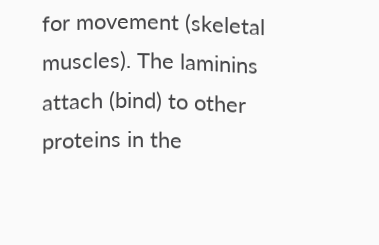for movement (skeletal muscles). The laminins attach (bind) to other proteins in the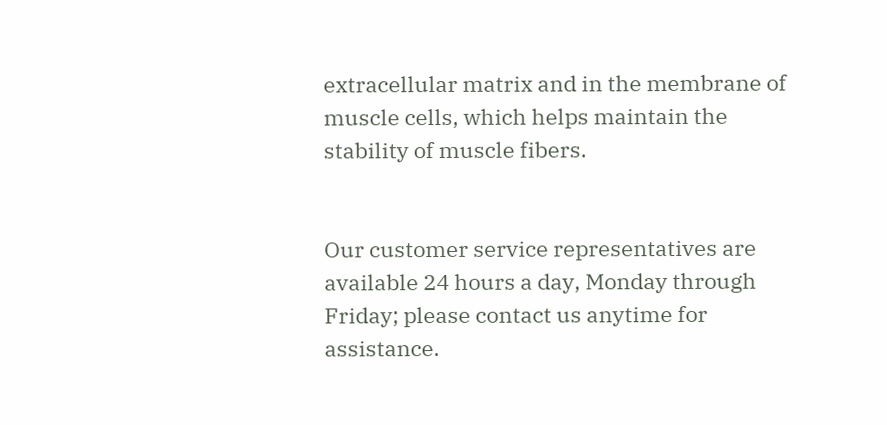extracellular matrix and in the membrane of muscle cells, which helps maintain the stability of muscle fibers.


Our customer service representatives are available 24 hours a day, Monday through Friday; please contact us anytime for assistance.